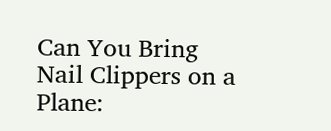Can You Bring Nail Clippers on a Plane: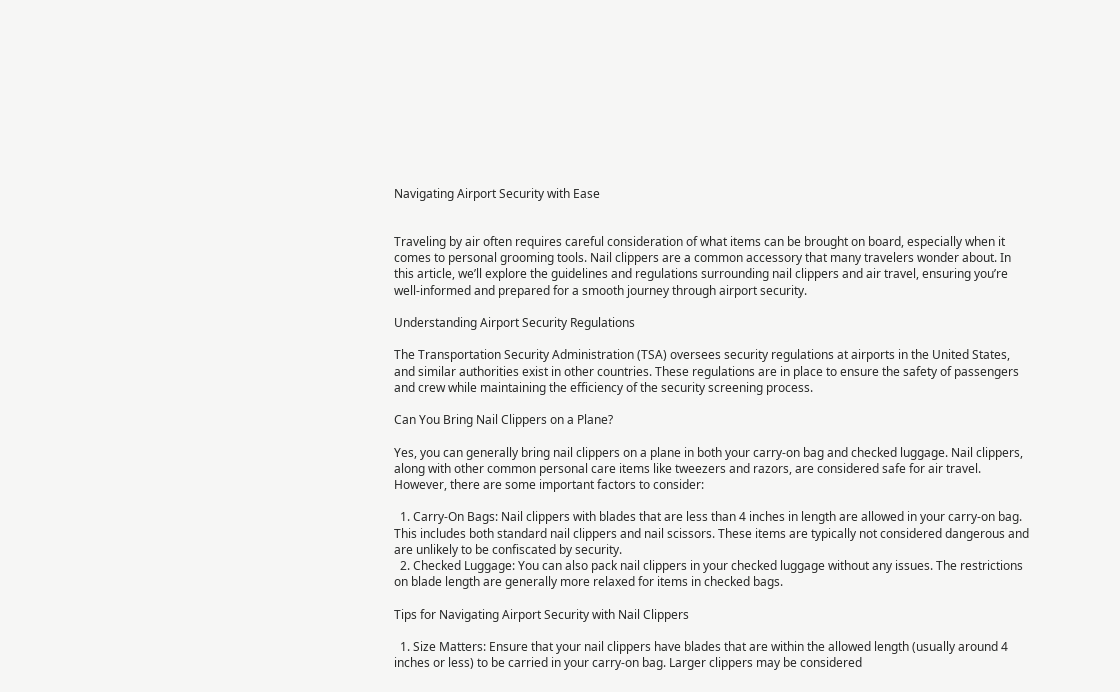Navigating Airport Security with Ease


Traveling by air often requires careful consideration of what items can be brought on board, especially when it comes to personal grooming tools. Nail clippers are a common accessory that many travelers wonder about. In this article, we’ll explore the guidelines and regulations surrounding nail clippers and air travel, ensuring you’re well-informed and prepared for a smooth journey through airport security.

Understanding Airport Security Regulations

The Transportation Security Administration (TSA) oversees security regulations at airports in the United States, and similar authorities exist in other countries. These regulations are in place to ensure the safety of passengers and crew while maintaining the efficiency of the security screening process.

Can You Bring Nail Clippers on a Plane?

Yes, you can generally bring nail clippers on a plane in both your carry-on bag and checked luggage. Nail clippers, along with other common personal care items like tweezers and razors, are considered safe for air travel. However, there are some important factors to consider:

  1. Carry-On Bags: Nail clippers with blades that are less than 4 inches in length are allowed in your carry-on bag. This includes both standard nail clippers and nail scissors. These items are typically not considered dangerous and are unlikely to be confiscated by security.
  2. Checked Luggage: You can also pack nail clippers in your checked luggage without any issues. The restrictions on blade length are generally more relaxed for items in checked bags.

Tips for Navigating Airport Security with Nail Clippers

  1. Size Matters: Ensure that your nail clippers have blades that are within the allowed length (usually around 4 inches or less) to be carried in your carry-on bag. Larger clippers may be considered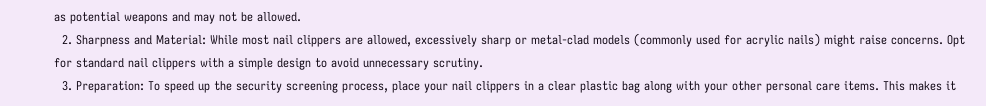as potential weapons and may not be allowed.
  2. Sharpness and Material: While most nail clippers are allowed, excessively sharp or metal-clad models (commonly used for acrylic nails) might raise concerns. Opt for standard nail clippers with a simple design to avoid unnecessary scrutiny.
  3. Preparation: To speed up the security screening process, place your nail clippers in a clear plastic bag along with your other personal care items. This makes it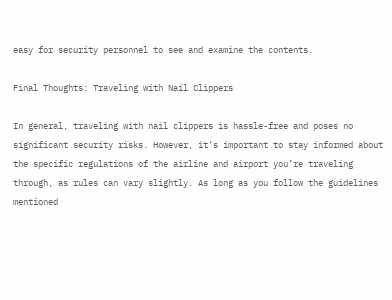easy for security personnel to see and examine the contents.

Final Thoughts: Traveling with Nail Clippers

In general, traveling with nail clippers is hassle-free and poses no significant security risks. However, it’s important to stay informed about the specific regulations of the airline and airport you’re traveling through, as rules can vary slightly. As long as you follow the guidelines mentioned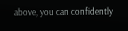above, you can confidently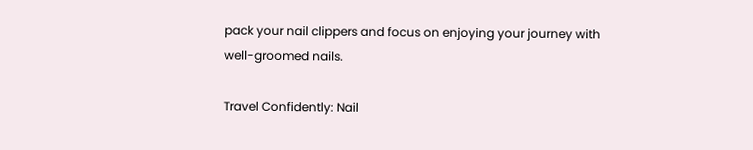pack your nail clippers and focus on enjoying your journey with well-groomed nails.

Travel Confidently: Nail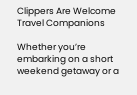Clippers Are Welcome Travel Companions

Whether you’re embarking on a short weekend getaway or a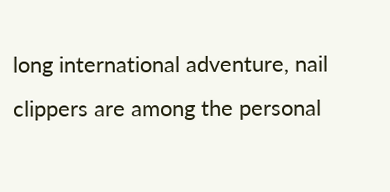long international adventure, nail clippers are among the personal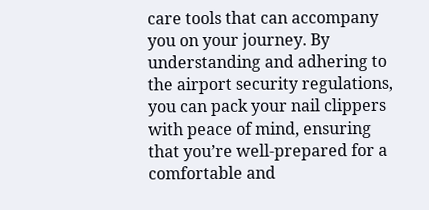care tools that can accompany you on your journey. By understanding and adhering to the airport security regulations, you can pack your nail clippers with peace of mind, ensuring that you’re well-prepared for a comfortable and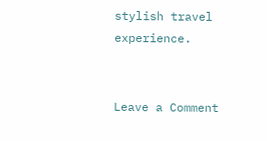stylish travel experience.


Leave a Comment